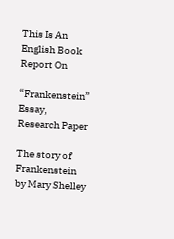This Is An English Book Report On

“Frankenstein” Essay, Research Paper

The story of Frankenstein by Mary Shelley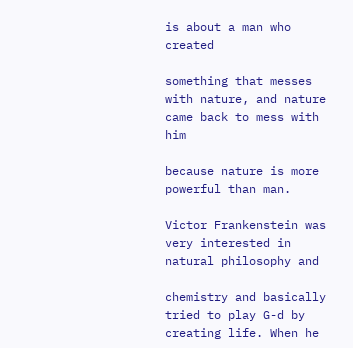is about a man who created

something that messes with nature, and nature came back to mess with him

because nature is more powerful than man.

Victor Frankenstein was very interested in natural philosophy and

chemistry and basically tried to play G-d by creating life. When he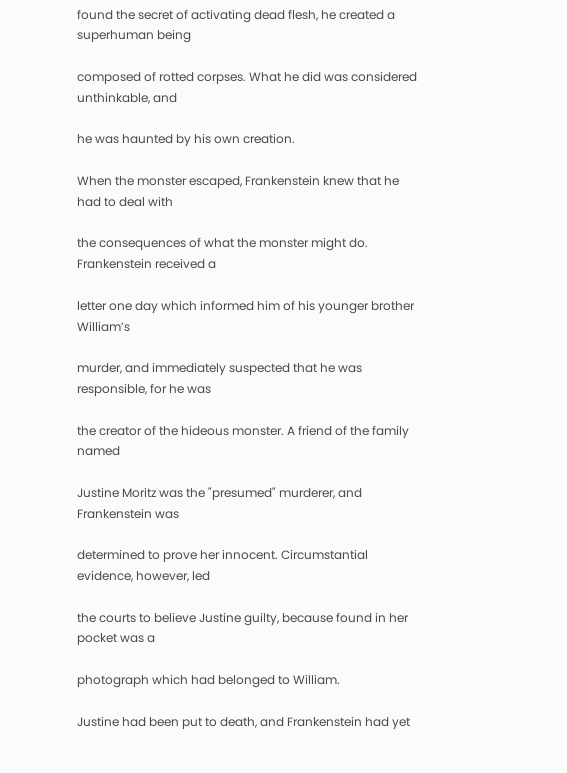found the secret of activating dead flesh, he created a superhuman being

composed of rotted corpses. What he did was considered unthinkable, and

he was haunted by his own creation.

When the monster escaped, Frankenstein knew that he had to deal with

the consequences of what the monster might do. Frankenstein received a

letter one day which informed him of his younger brother William’s

murder, and immediately suspected that he was responsible, for he was

the creator of the hideous monster. A friend of the family named

Justine Moritz was the "presumed" murderer, and Frankenstein was

determined to prove her innocent. Circumstantial evidence, however, led

the courts to believe Justine guilty, because found in her pocket was a

photograph which had belonged to William.

Justine had been put to death, and Frankenstein had yet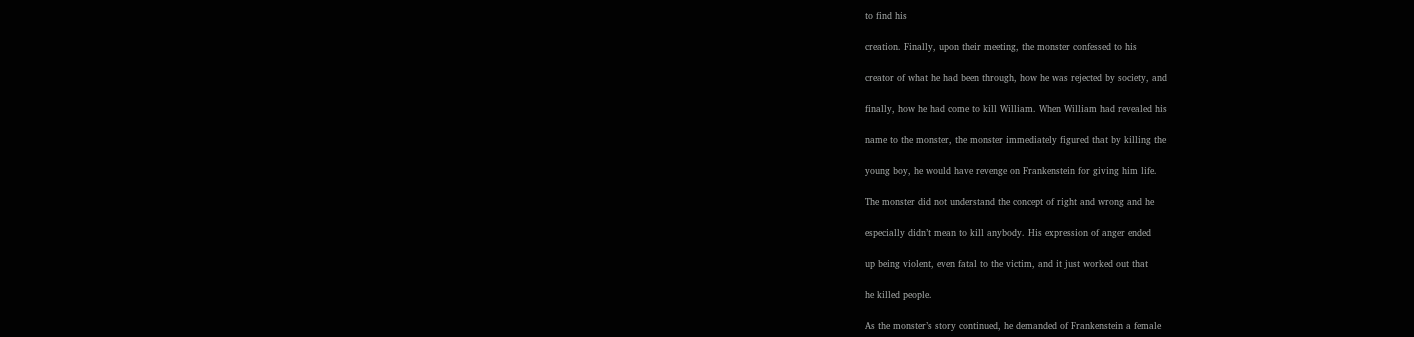to find his

creation. Finally, upon their meeting, the monster confessed to his

creator of what he had been through, how he was rejected by society, and

finally, how he had come to kill William. When William had revealed his

name to the monster, the monster immediately figured that by killing the

young boy, he would have revenge on Frankenstein for giving him life.

The monster did not understand the concept of right and wrong and he

especially didn’t mean to kill anybody. His expression of anger ended

up being violent, even fatal to the victim, and it just worked out that

he killed people.

As the monster’s story continued, he demanded of Frankenstein a female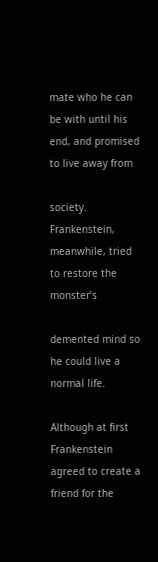mate who he can be with until his end, and promised to live away from

society. Frankenstein, meanwhile, tried to restore the monster’s

demented mind so he could live a normal life.

Although at first Frankenstein agreed to create a friend for the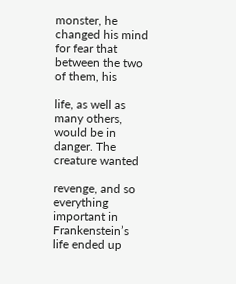monster, he changed his mind for fear that between the two of them, his

life, as well as many others, would be in danger. The creature wanted

revenge, and so everything important in Frankenstein’s life ended up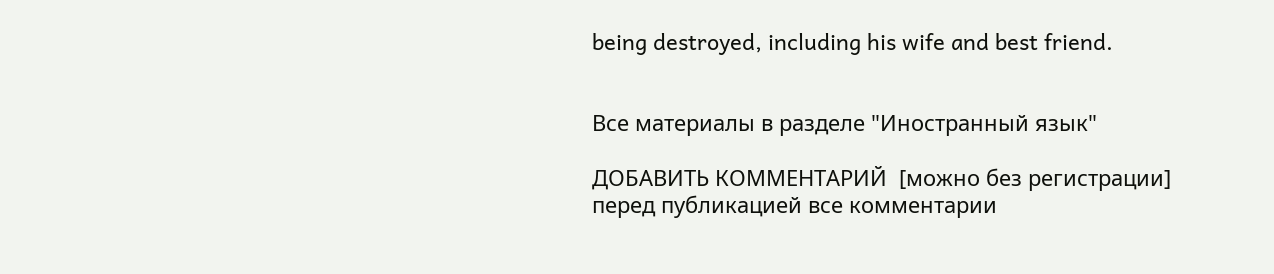being destroyed, including his wife and best friend.


Все материалы в разделе "Иностранный язык"

ДОБАВИТЬ КОММЕНТАРИЙ  [можно без регистрации]
перед публикацией все комментарии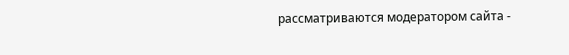рассматриваются модератором сайта -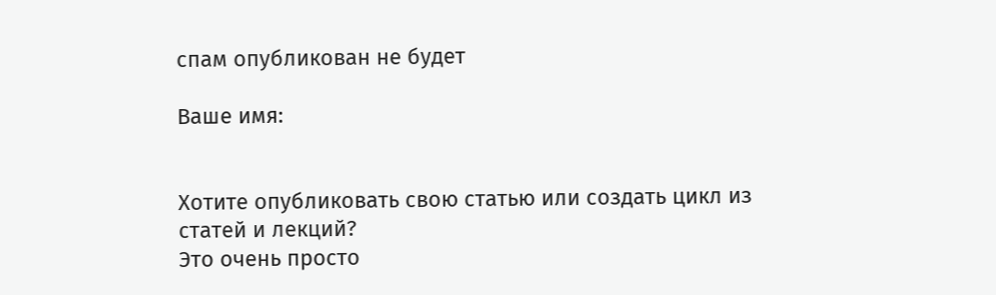спам опубликован не будет

Ваше имя:


Хотите опубликовать свою статью или создать цикл из статей и лекций?
Это очень просто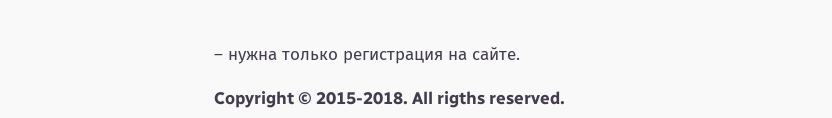– нужна только регистрация на сайте.

Copyright © 2015-2018. All rigths reserved.